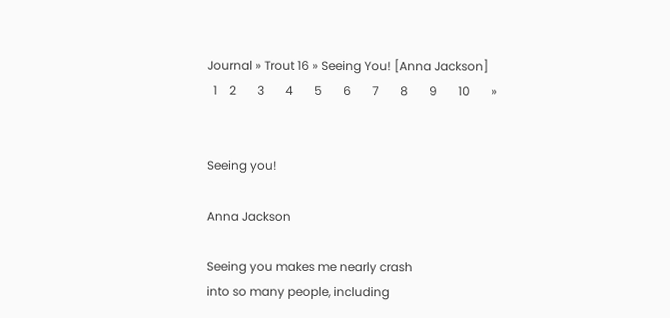Journal » Trout 16 » Seeing You! [Anna Jackson]
  1    2       3       4       5       6       7       8       9       10       »


Seeing you!

Anna Jackson

Seeing you makes me nearly crash
into so many people, including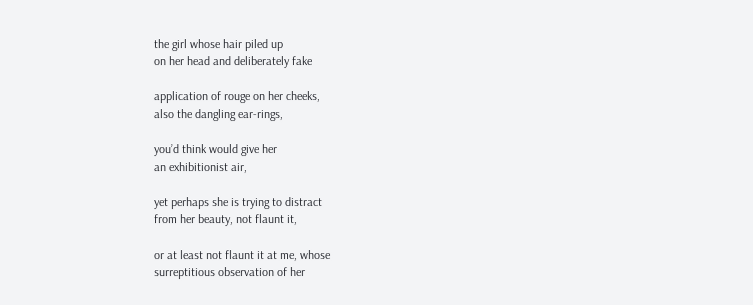the girl whose hair piled up
on her head and deliberately fake

application of rouge on her cheeks,
also the dangling ear-rings,

you’d think would give her
an exhibitionist air,

yet perhaps she is trying to distract
from her beauty, not flaunt it,

or at least not flaunt it at me, whose
surreptitious observation of her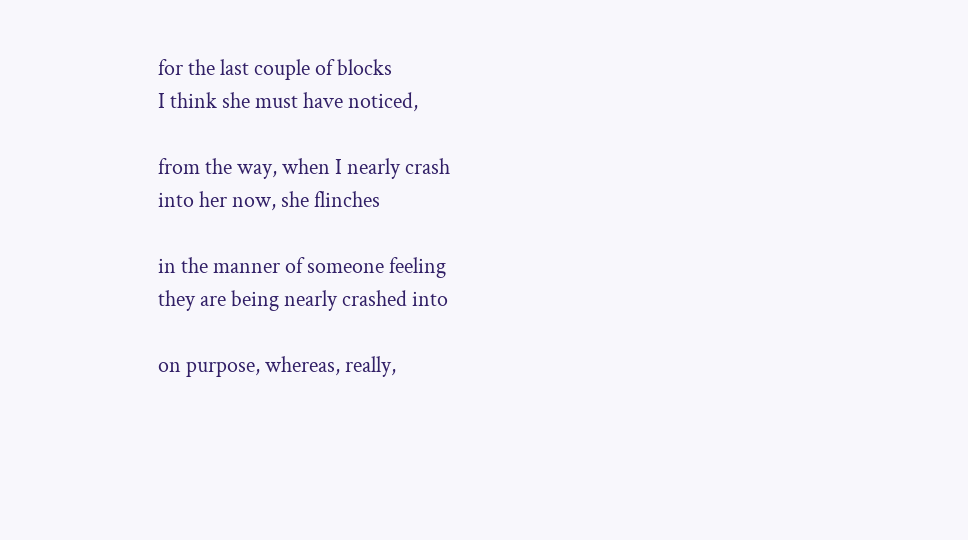for the last couple of blocks
I think she must have noticed,

from the way, when I nearly crash
into her now, she flinches

in the manner of someone feeling
they are being nearly crashed into

on purpose, whereas, really,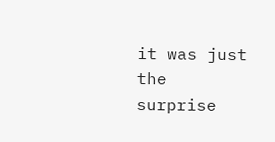it was just the surprise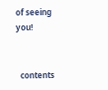of seeing you!


  contents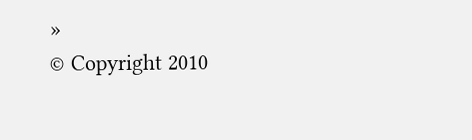»
© Copyright 2010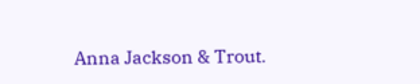Anna Jackson & Trout.